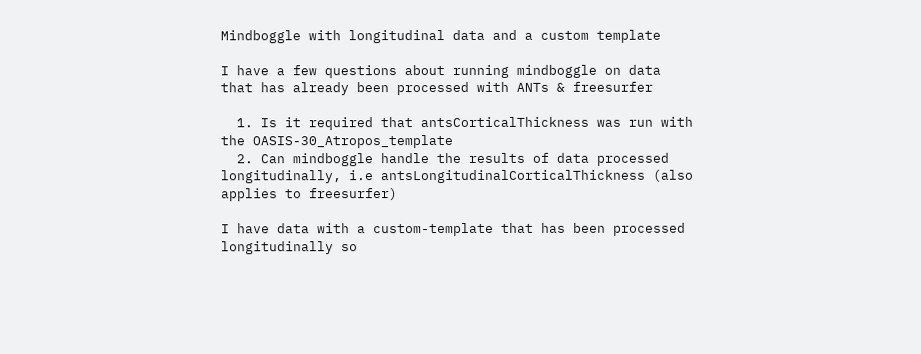Mindboggle with longitudinal data and a custom template

I have a few questions about running mindboggle on data that has already been processed with ANTs & freesurfer

  1. Is it required that antsCorticalThickness was run with the OASIS-30_Atropos_template
  2. Can mindboggle handle the results of data processed longitudinally, i.e antsLongitudinalCorticalThickness (also applies to freesurfer)

I have data with a custom-template that has been processed longitudinally so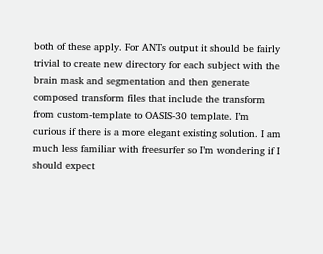both of these apply. For ANTs output it should be fairly trivial to create new directory for each subject with the brain mask and segmentation and then generate composed transform files that include the transform from custom-template to OASIS-30 template. I’m curious if there is a more elegant existing solution. I am much less familiar with freesurfer so I’m wondering if I should expect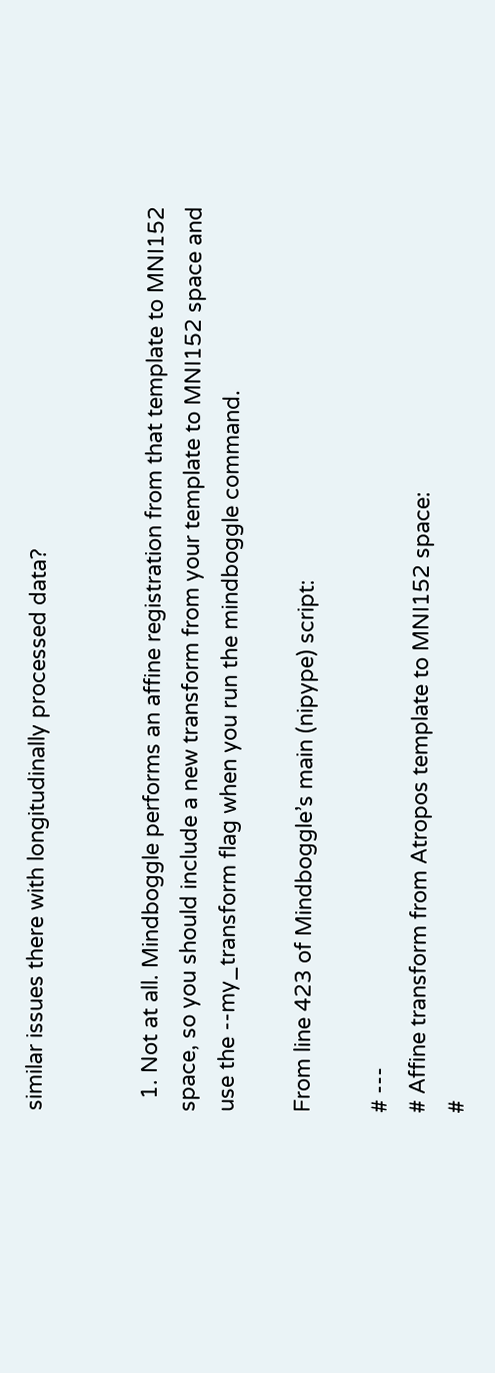similar issues there with longitudinally processed data?


  1. Not at all. Mindboggle performs an affine registration from that template to MNI152 space, so you should include a new transform from your template to MNI152 space and use the --my_transform flag when you run the mindboggle command.

From line 423 of Mindboggle’s main (nipype) script:

# ---
# Affine transform from Atropos template to MNI152 space:
#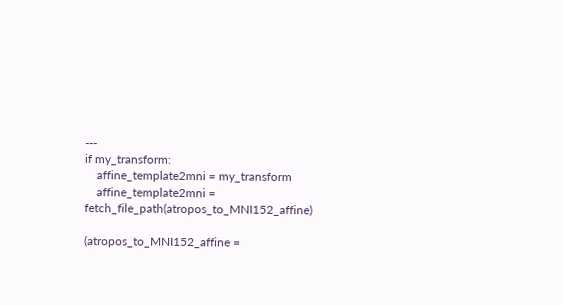---
if my_transform:
    affine_template2mni = my_transform
    affine_template2mni = fetch_file_path(atropos_to_MNI152_affine)

(atropos_to_MNI152_affine =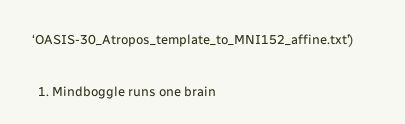‘OASIS-30_Atropos_template_to_MNI152_affine.txt’)

  1. Mindboggle runs one brain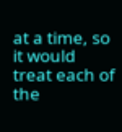at a time, so it would treat each of the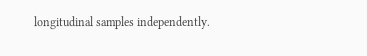longitudinal samples independently.